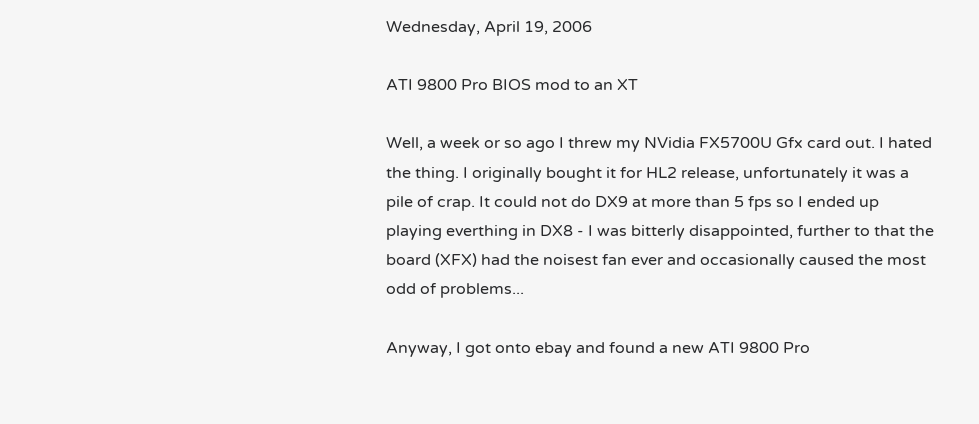Wednesday, April 19, 2006

ATI 9800 Pro BIOS mod to an XT

Well, a week or so ago I threw my NVidia FX5700U Gfx card out. I hated the thing. I originally bought it for HL2 release, unfortunately it was a pile of crap. It could not do DX9 at more than 5 fps so I ended up playing everthing in DX8 - I was bitterly disappointed, further to that the board (XFX) had the noisest fan ever and occasionally caused the most odd of problems...

Anyway, I got onto ebay and found a new ATI 9800 Pro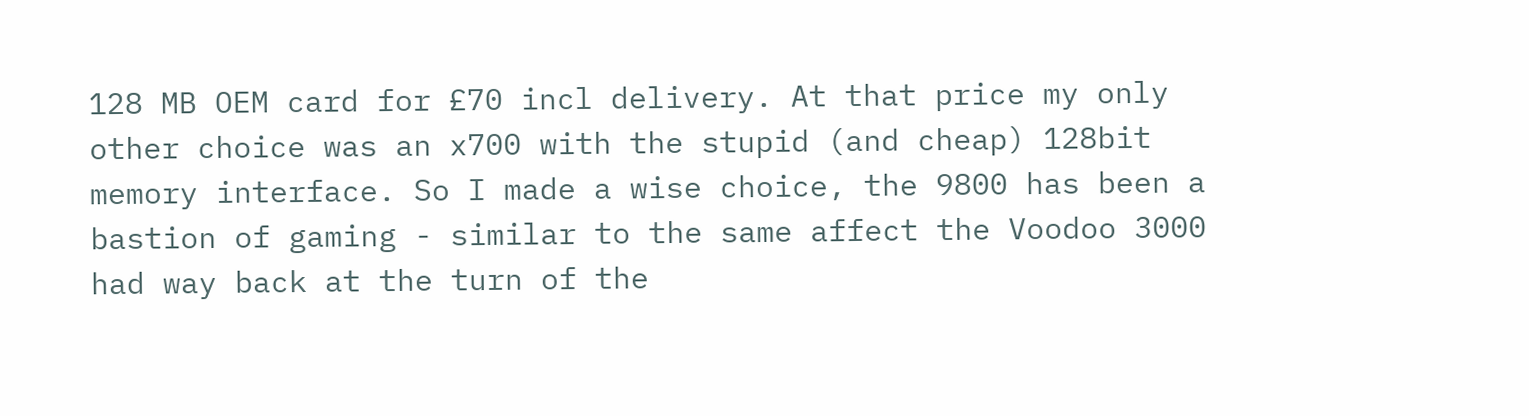128 MB OEM card for £70 incl delivery. At that price my only other choice was an x700 with the stupid (and cheap) 128bit memory interface. So I made a wise choice, the 9800 has been a bastion of gaming - similar to the same affect the Voodoo 3000 had way back at the turn of the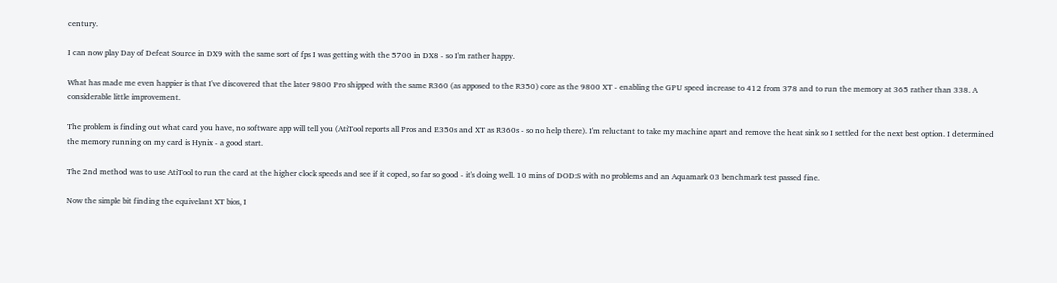century.

I can now play Day of Defeat Source in DX9 with the same sort of fps I was getting with the 5700 in DX8 - so I'm rather happy.

What has made me even happier is that I've discovered that the later 9800 Pro shipped with the same R360 (as apposed to the R350) core as the 9800 XT - enabling the GPU speed increase to 412 from 378 and to run the memory at 365 rather than 338. A considerable little improvement.

The problem is finding out what card you have, no software app will tell you (AtiTool reports all Pros and E350s and XT as R360s - so no help there). I'm reluctant to take my machine apart and remove the heat sink so I settled for the next best option. I determined the memory running on my card is Hynix - a good start.

The 2nd method was to use AtiTool to run the card at the higher clock speeds and see if it coped, so far so good - it's doing well. 10 mins of DOD:S with no problems and an Aquamark 03 benchmark test passed fine.

Now the simple bit finding the equivelant XT bios, I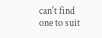can't find one to suit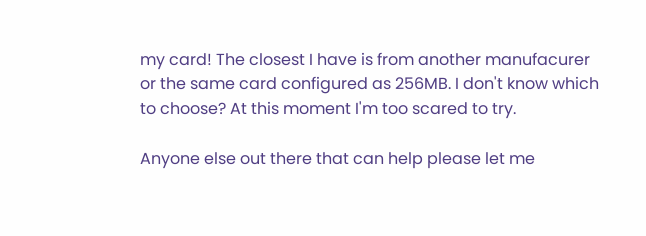my card! The closest I have is from another manufacurer or the same card configured as 256MB. I don't know which to choose? At this moment I'm too scared to try.

Anyone else out there that can help please let me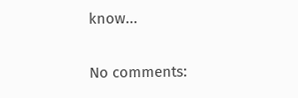know...

No comments: